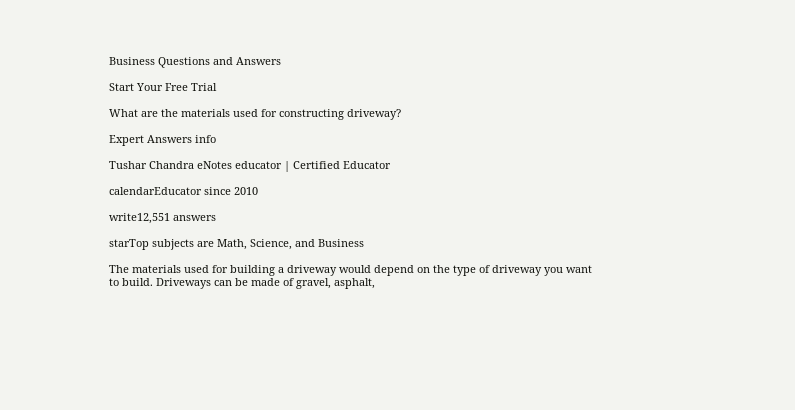Business Questions and Answers

Start Your Free Trial

What are the materials used for constructing driveway?

Expert Answers info

Tushar Chandra eNotes educator | Certified Educator

calendarEducator since 2010

write12,551 answers

starTop subjects are Math, Science, and Business

The materials used for building a driveway would depend on the type of driveway you want to build. Driveways can be made of gravel, asphalt,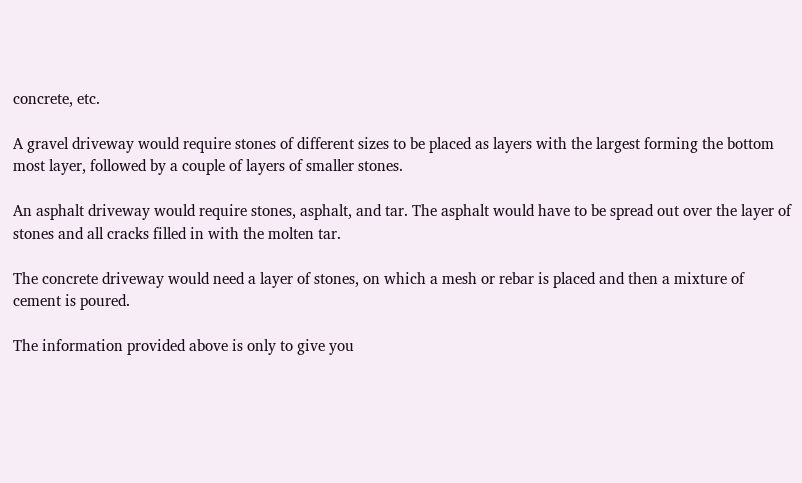concrete, etc.

A gravel driveway would require stones of different sizes to be placed as layers with the largest forming the bottom most layer, followed by a couple of layers of smaller stones.

An asphalt driveway would require stones, asphalt, and tar. The asphalt would have to be spread out over the layer of stones and all cracks filled in with the molten tar.

The concrete driveway would need a layer of stones, on which a mesh or rebar is placed and then a mixture of cement is poured.

The information provided above is only to give you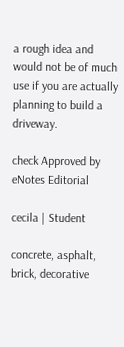a rough idea and would not be of much use if you are actually planning to build a driveway.

check Approved by eNotes Editorial

cecila | Student

concrete, asphalt, brick, decorative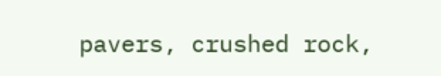pavers, crushed rock,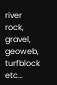river rock, gravel, geoweb, turfblock etc…